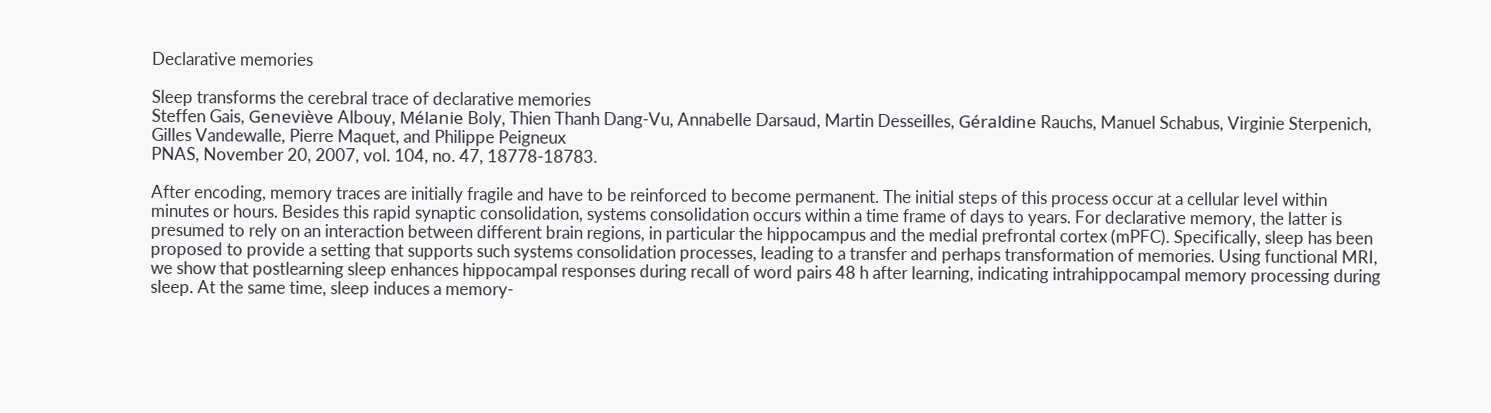Declarative memories

Sleep transforms the cerebral trace of declarative memories
Steffen Gais, Geneviève Albouy, Mélanie Boly, Thien Thanh Dang-Vu, Annabelle Darsaud, Martin Desseilles, Géraldine Rauchs, Manuel Schabus, Virginie Sterpenich, Gilles Vandewalle, Pierre Maquet, and Philippe Peigneux
PNAS, November 20, 2007, vol. 104, no. 47, 18778-18783.

After encoding, memory traces are initially fragile and have to be reinforced to become permanent. The initial steps of this process occur at a cellular level within minutes or hours. Besides this rapid synaptic consolidation, systems consolidation occurs within a time frame of days to years. For declarative memory, the latter is presumed to rely on an interaction between different brain regions, in particular the hippocampus and the medial prefrontal cortex (mPFC). Specifically, sleep has been proposed to provide a setting that supports such systems consolidation processes, leading to a transfer and perhaps transformation of memories. Using functional MRI, we show that postlearning sleep enhances hippocampal responses during recall of word pairs 48 h after learning, indicating intrahippocampal memory processing during sleep. At the same time, sleep induces a memory-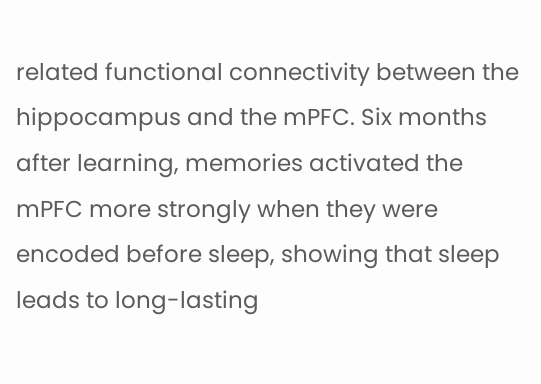related functional connectivity between the hippocampus and the mPFC. Six months after learning, memories activated the mPFC more strongly when they were encoded before sleep, showing that sleep leads to long-lasting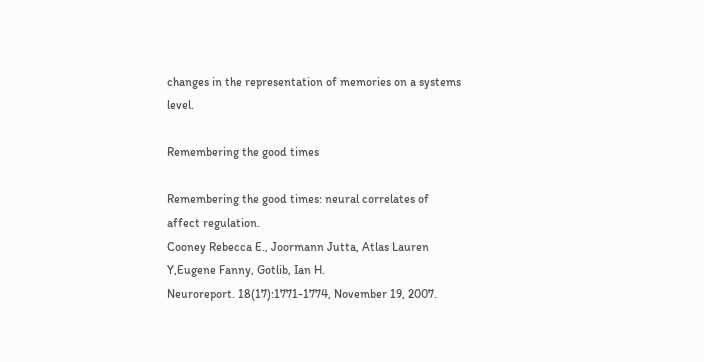changes in the representation of memories on a systems level.

Remembering the good times

Remembering the good times: neural correlates of affect regulation.
Cooney Rebecca E., Joormann Jutta, Atlas Lauren Y,Eugene Fanny, Gotlib, Ian H.
Neuroreport. 18(17):1771-1774, November 19, 2007.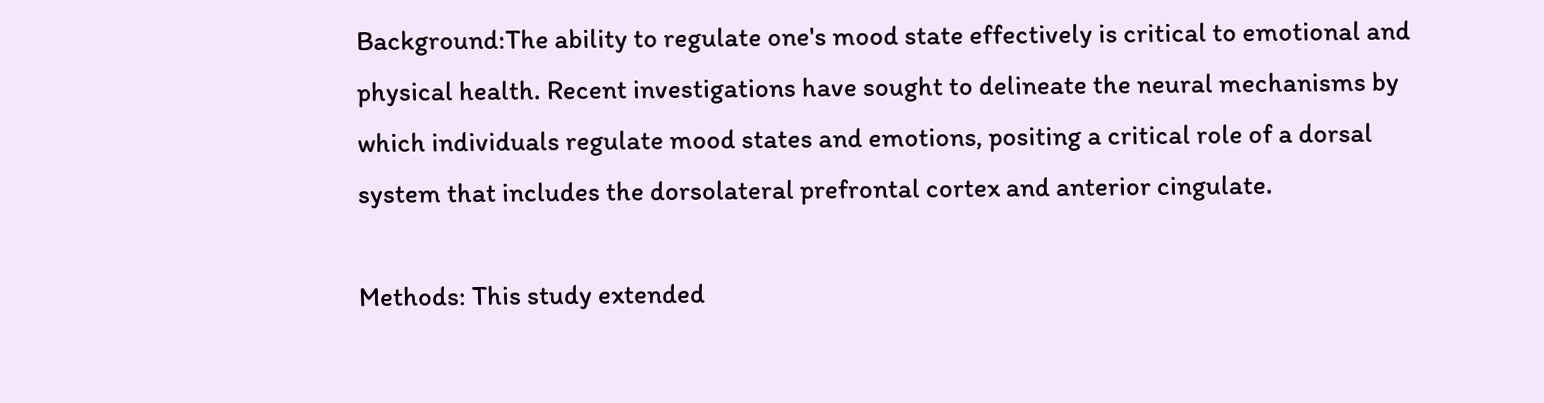Background:The ability to regulate one's mood state effectively is critical to emotional and physical health. Recent investigations have sought to delineate the neural mechanisms by which individuals regulate mood states and emotions, positing a critical role of a dorsal system that includes the dorsolateral prefrontal cortex and anterior cingulate.

Methods: This study extended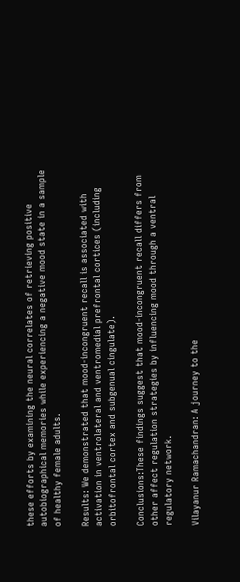these efforts by examining the neural correlates of retrieving positive autobiographical memories while experiencing a negative mood state in a sample of healthy female adults.

Results: We demonstrated that mood-incongruent recall is associated with activation in ventrolateral and ventromedial prefrontal cortices (including orbitofrontal cortex and subgenual cingulate).

Conclusions:These findings suggest that mood-incongruent recall differs from other affect regulation strategies by influencing mood through a ventral regulatory network.

Vilayanur Ramachandran: A journey to the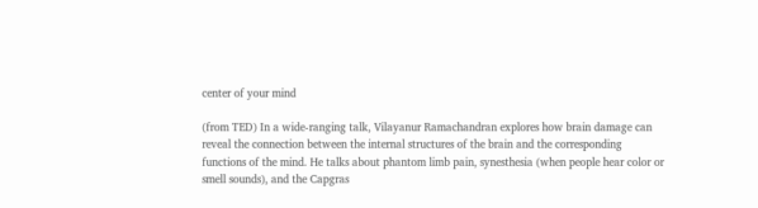center of your mind

(from TED) In a wide-ranging talk, Vilayanur Ramachandran explores how brain damage can reveal the connection between the internal structures of the brain and the corresponding functions of the mind. He talks about phantom limb pain, synesthesia (when people hear color or smell sounds), and the Capgras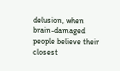delusion, when brain-damaged people believe their closest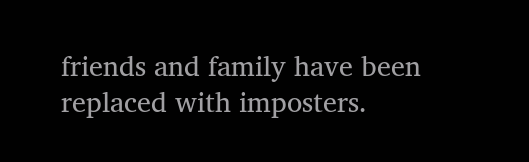friends and family have been replaced with imposters.